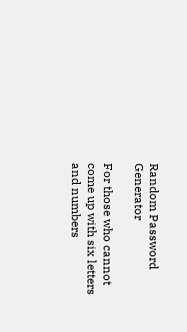Random Password Generator

For those who cannot come up with six letters and numbers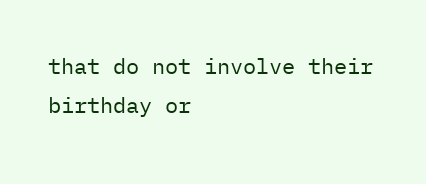that do not involve their birthday or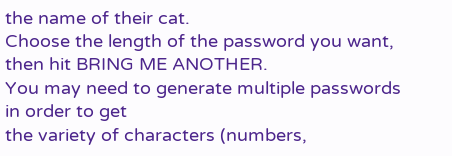the name of their cat.
Choose the length of the password you want, then hit BRING ME ANOTHER.
You may need to generate multiple passwords in order to get
the variety of characters (numbers,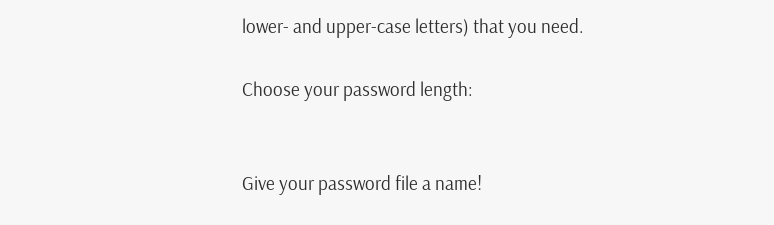lower- and upper-case letters) that you need.

Choose your password length:


Give your password file a name!